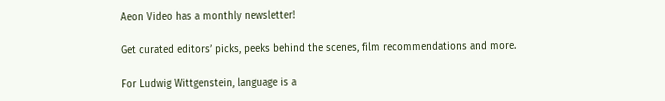Aeon Video has a monthly newsletter!

Get curated editors’ picks, peeks behind the scenes, film recommendations and more.

For Ludwig Wittgenstein, language is a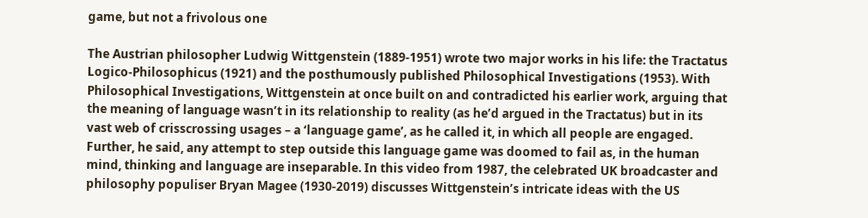game, but not a frivolous one

The Austrian philosopher Ludwig Wittgenstein (1889-1951) wrote two major works in his life: the Tractatus Logico-Philosophicus (1921) and the posthumously published Philosophical Investigations (1953). With Philosophical Investigations, Wittgenstein at once built on and contradicted his earlier work, arguing that the meaning of language wasn’t in its relationship to reality (as he’d argued in the Tractatus) but in its vast web of crisscrossing usages – a ‘language game’, as he called it, in which all people are engaged. Further, he said, any attempt to step outside this language game was doomed to fail as, in the human mind, thinking and language are inseparable. In this video from 1987, the celebrated UK broadcaster and philosophy populiser Bryan Magee (1930-2019) discusses Wittgenstein’s intricate ideas with the US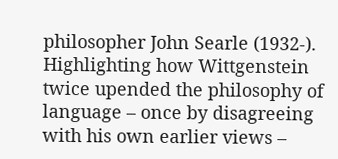philosopher John Searle (1932-). Highlighting how Wittgenstein twice upended the philosophy of language – once by disagreeing with his own earlier views –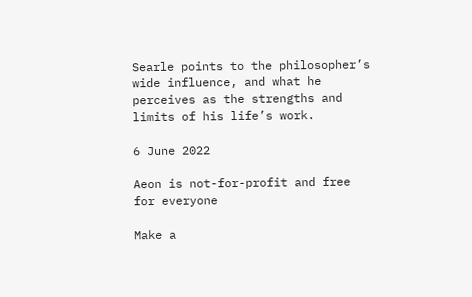Searle points to the philosopher’s wide influence, and what he perceives as the strengths and limits of his life’s work.

6 June 2022

Aeon is not-for-profit and free for everyone

Make a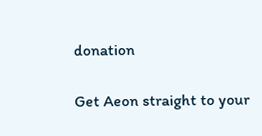donation

Get Aeon straight to your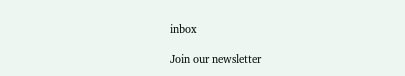inbox

Join our newsletter